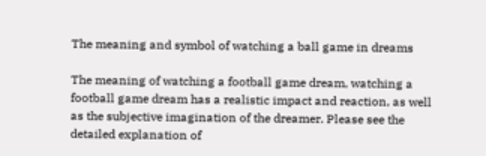The meaning and symbol of watching a ball game in dreams

The meaning of watching a football game dream, watching a football game dream has a realistic impact and reaction, as well as the subjective imagination of the dreamer. Please see the detailed explanation of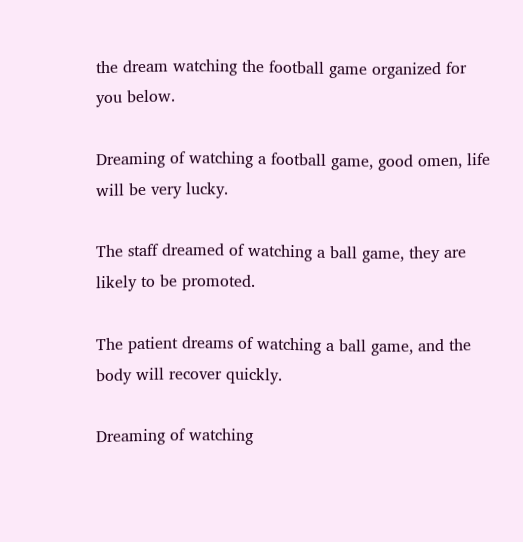the dream watching the football game organized for you below.

Dreaming of watching a football game, good omen, life will be very lucky.

The staff dreamed of watching a ball game, they are likely to be promoted.

The patient dreams of watching a ball game, and the body will recover quickly.

Dreaming of watching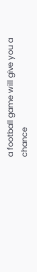a football game will give you a chance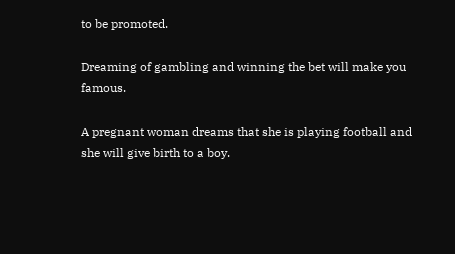to be promoted.

Dreaming of gambling and winning the bet will make you famous.

A pregnant woman dreams that she is playing football and she will give birth to a boy.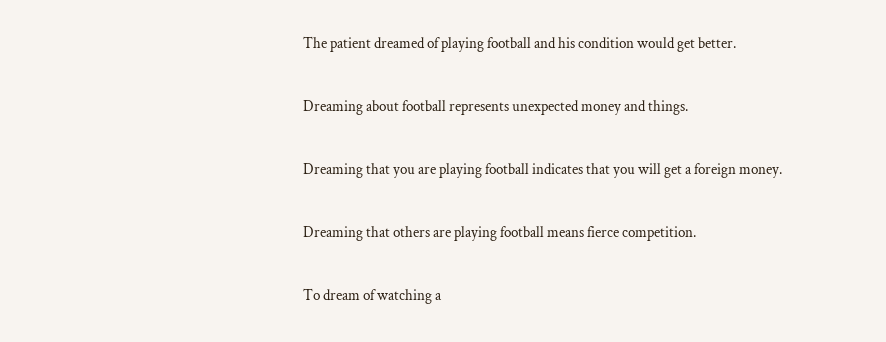The patient dreamed of playing football and his condition would get better.

Dreaming about football represents unexpected money and things.

Dreaming that you are playing football indicates that you will get a foreign money.

Dreaming that others are playing football means fierce competition.

To dream of watching a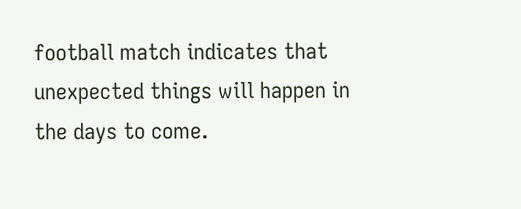football match indicates that unexpected things will happen in the days to come.